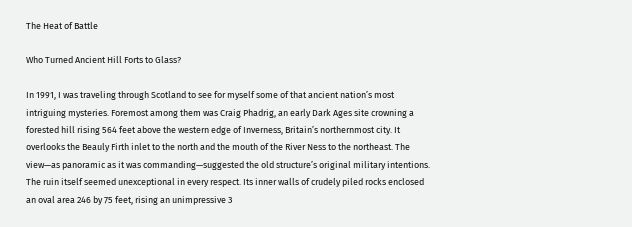The Heat of Battle

Who Turned Ancient Hill Forts to Glass?

In 1991, I was traveling through Scotland to see for myself some of that ancient nation’s most intriguing mysteries. Foremost among them was Craig Phadrig, an early Dark Ages site crowning a forested hill rising 564 feet above the western edge of Inverness, Britain’s northernmost city. It overlooks the Beauly Firth inlet to the north and the mouth of the River Ness to the northeast. The view—as panoramic as it was commanding—suggested the old structure’s original military intentions. The ruin itself seemed unexceptional in every respect. Its inner walls of crudely piled rocks enclosed an oval area 246 by 75 feet, rising an unimpressive 3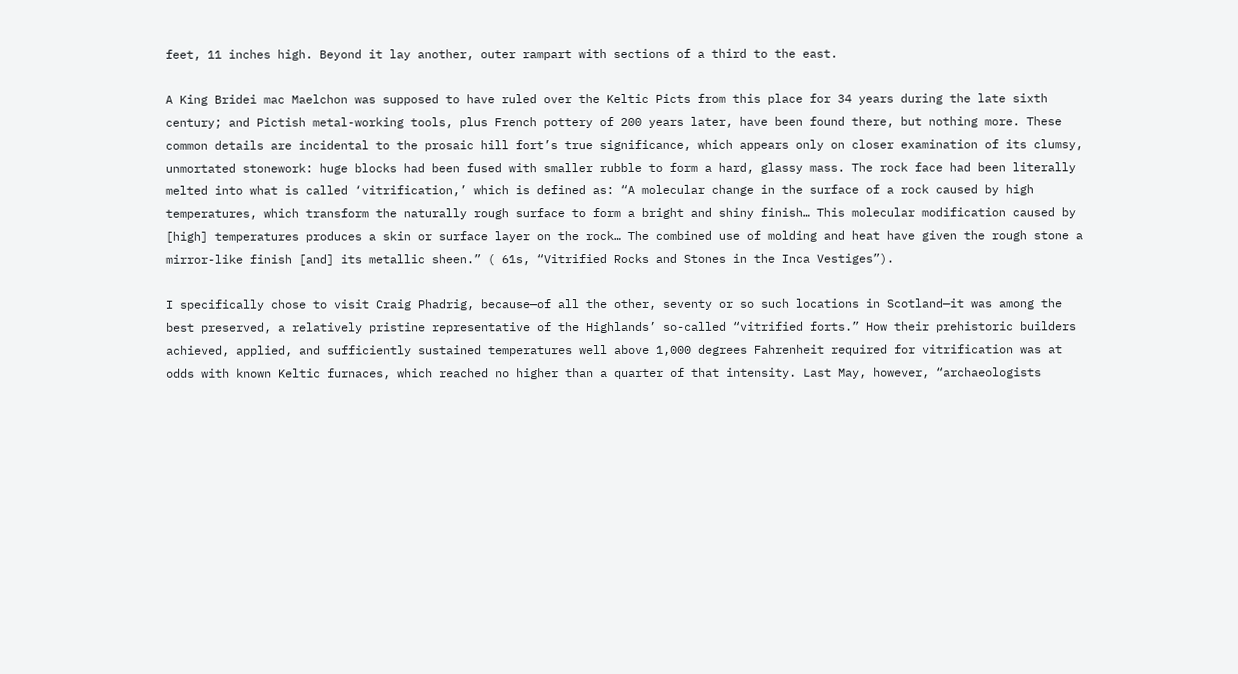feet, 11 inches high. Beyond it lay another, outer rampart with sections of a third to the east.

A King Bridei mac Maelchon was supposed to have ruled over the Keltic Picts from this place for 34 years during the late sixth century; and Pictish metal-working tools, plus French pottery of 200 years later, have been found there, but nothing more. These common details are incidental to the prosaic hill fort’s true significance, which appears only on closer examination of its clumsy, unmortated stonework: huge blocks had been fused with smaller rubble to form a hard, glassy mass. The rock face had been literally melted into what is called ‘vitrification,’ which is defined as: “A molecular change in the surface of a rock caused by high temperatures, which transform the naturally rough surface to form a bright and shiny finish… This molecular modification caused by [high] temperatures produces a skin or surface layer on the rock… The combined use of molding and heat have given the rough stone a mirror-like finish [and] its metallic sheen.” ( 61s, “Vitrified Rocks and Stones in the Inca Vestiges”).

I specifically chose to visit Craig Phadrig, because—of all the other, seventy or so such locations in Scotland—it was among the best preserved, a relatively pristine representative of the Highlands’ so-called “vitrified forts.” How their prehistoric builders achieved, applied, and sufficiently sustained temperatures well above 1,000 degrees Fahrenheit required for vitrification was at odds with known Keltic furnaces, which reached no higher than a quarter of that intensity. Last May, however, “archaeologists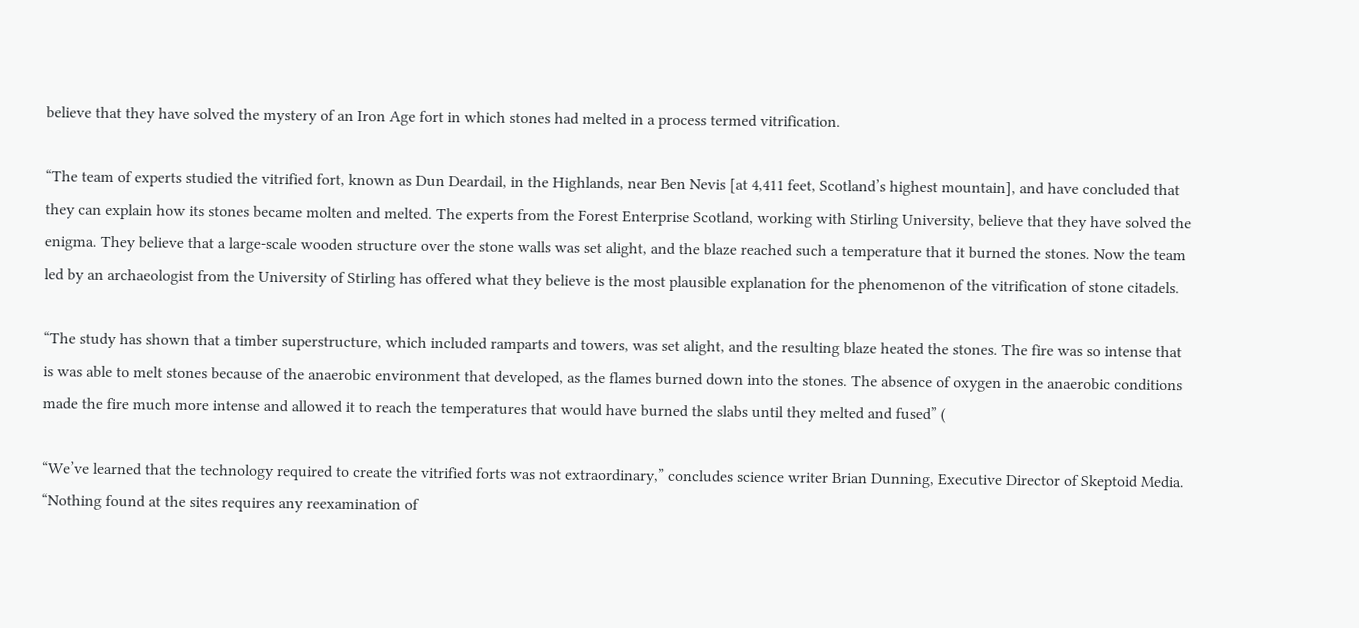believe that they have solved the mystery of an Iron Age fort in which stones had melted in a process termed vitrification.

“The team of experts studied the vitrified fort, known as Dun Deardail, in the Highlands, near Ben Nevis [at 4,411 feet, Scotland’s highest mountain], and have concluded that they can explain how its stones became molten and melted. The experts from the Forest Enterprise Scotland, working with Stirling University, believe that they have solved the enigma. They believe that a large-scale wooden structure over the stone walls was set alight, and the blaze reached such a temperature that it burned the stones. Now the team led by an archaeologist from the University of Stirling has offered what they believe is the most plausible explanation for the phenomenon of the vitrification of stone citadels.

“The study has shown that a timber superstructure, which included ramparts and towers, was set alight, and the resulting blaze heated the stones. The fire was so intense that is was able to melt stones because of the anaerobic environment that developed, as the flames burned down into the stones. The absence of oxygen in the anaerobic conditions made the fire much more intense and allowed it to reach the temperatures that would have burned the slabs until they melted and fused” (

“We’ve learned that the technology required to create the vitrified forts was not extraordinary,” concludes science writer Brian Dunning, Executive Director of Skeptoid Media. “Nothing found at the sites requires any reexamination of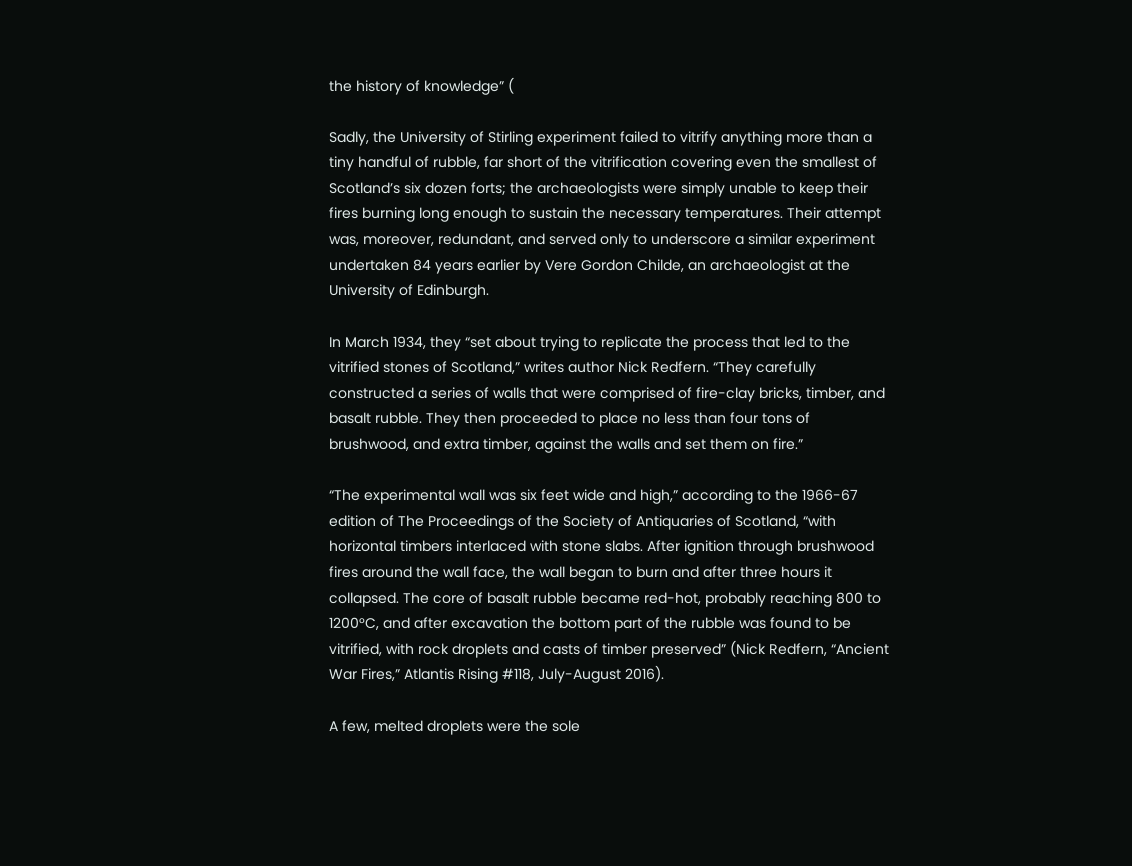the history of knowledge” (

Sadly, the University of Stirling experiment failed to vitrify anything more than a tiny handful of rubble, far short of the vitrification covering even the smallest of Scotland’s six dozen forts; the archaeologists were simply unable to keep their fires burning long enough to sustain the necessary temperatures. Their attempt was, moreover, redundant, and served only to underscore a similar experiment undertaken 84 years earlier by Vere Gordon Childe, an archaeologist at the University of Edinburgh.

In March 1934, they “set about trying to replicate the process that led to the vitrified stones of Scotland,” writes author Nick Redfern. “They carefully constructed a series of walls that were comprised of fire-clay bricks, timber, and basalt rubble. They then proceeded to place no less than four tons of brushwood, and extra timber, against the walls and set them on fire.”

“The experimental wall was six feet wide and high,” according to the 1966-67 edition of The Proceedings of the Society of Antiquaries of Scotland, “with horizontal timbers interlaced with stone slabs. After ignition through brushwood fires around the wall face, the wall began to burn and after three hours it collapsed. The core of basalt rubble became red-hot, probably reaching 800 to 1200°C, and after excavation the bottom part of the rubble was found to be vitrified, with rock droplets and casts of timber preserved” (Nick Redfern, “Ancient War Fires,” Atlantis Rising #118, July-August 2016).

A few, melted droplets were the sole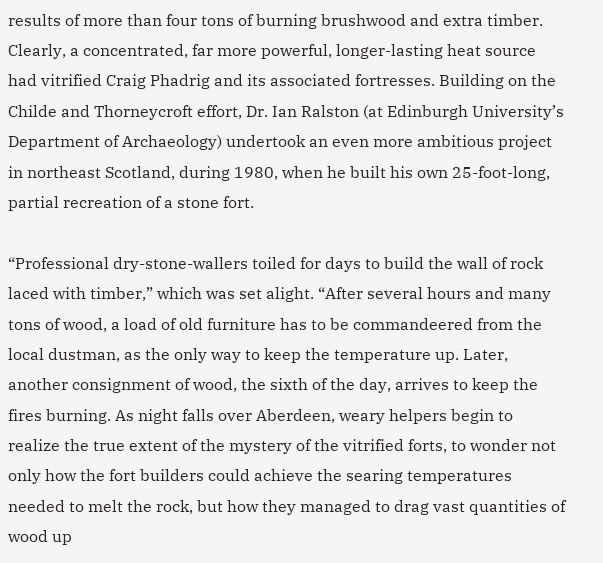results of more than four tons of burning brushwood and extra timber. Clearly, a concentrated, far more powerful, longer-lasting heat source had vitrified Craig Phadrig and its associated fortresses. Building on the Childe and Thorneycroft effort, Dr. Ian Ralston (at Edinburgh University’s Department of Archaeology) undertook an even more ambitious project in northeast Scotland, during 1980, when he built his own 25-foot-long, partial recreation of a stone fort.

“Professional dry-stone-wallers toiled for days to build the wall of rock laced with timber,” which was set alight. “After several hours and many tons of wood, a load of old furniture has to be commandeered from the local dustman, as the only way to keep the temperature up. Later, another consignment of wood, the sixth of the day, arrives to keep the fires burning. As night falls over Aberdeen, weary helpers begin to realize the true extent of the mystery of the vitrified forts, to wonder not only how the fort builders could achieve the searing temperatures needed to melt the rock, but how they managed to drag vast quantities of wood up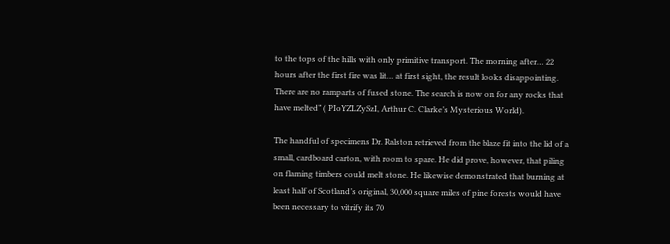to the tops of the hills with only primitive transport. The morning after… 22 hours after the first fire was lit… at first sight, the result looks disappointing. There are no ramparts of fused stone. The search is now on for any rocks that have melted” ( PIoYZLZySzI, Arthur C. Clarke’s Mysterious World).

The handful of specimens Dr. Ralston retrieved from the blaze fit into the lid of a small, cardboard carton, with room to spare. He did prove, however, that piling on flaming timbers could melt stone. He likewise demonstrated that burning at least half of Scotland’s original, 30,000 square miles of pine forests would have been necessary to vitrify its 70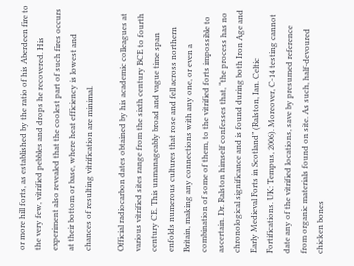or more hill forts, as established by the ratio of his Aberdeen fire to the very few, vitrified pebbles and drops he recovered. His experiment also revealed that the coolest part of such fires occurs at their bottom or base, where heat efficiency is lowest and chances of resulting vitrification are minimal.

Official radiocarbon dates obtained by his academic colleagues at various vitrified sites range from the sixth century BCE to fourth century CE. This unmanageably broad and vague time span enfolds numerous cultures that rose and fell across northern Britain, making any connections with any one, or even a combination of some of them, to the vitrified forts impossible to ascertain. Dr. Ralston himself confesses that, “the process has no chronological significance and is found during both Iron Age and Early Medieval Forts in Scotland” (Ralston, Ian. Celtic Fortifications. UK: Tempus, 2006). Moreover, C-14 testing cannot date any of the vitrified locations, save by presumed reference from organic materials found on site. As such, half-devoured chicken bones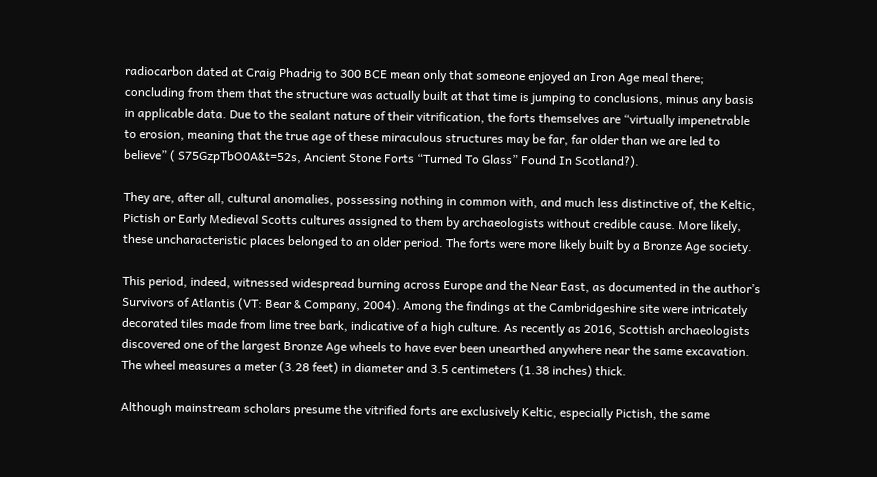radiocarbon dated at Craig Phadrig to 300 BCE mean only that someone enjoyed an Iron Age meal there; concluding from them that the structure was actually built at that time is jumping to conclusions, minus any basis in applicable data. Due to the sealant nature of their vitrification, the forts themselves are “virtually impenetrable to erosion, meaning that the true age of these miraculous structures may be far, far older than we are led to believe” ( S75GzpTbO0A&t=52s, Ancient Stone Forts “Turned To Glass” Found In Scotland?).

They are, after all, cultural anomalies, possessing nothing in common with, and much less distinctive of, the Keltic, Pictish or Early Medieval Scotts cultures assigned to them by archaeologists without credible cause. More likely, these uncharacteristic places belonged to an older period. The forts were more likely built by a Bronze Age society.

This period, indeed, witnessed widespread burning across Europe and the Near East, as documented in the author’s Survivors of Atlantis (VT: Bear & Company, 2004). Among the findings at the Cambridgeshire site were intricately decorated tiles made from lime tree bark, indicative of a high culture. As recently as 2016, Scottish archaeologists discovered one of the largest Bronze Age wheels to have ever been unearthed anywhere near the same excavation. The wheel measures a meter (3.28 feet) in diameter and 3.5 centimeters (1.38 inches) thick.

Although mainstream scholars presume the vitrified forts are exclusively Keltic, especially Pictish, the same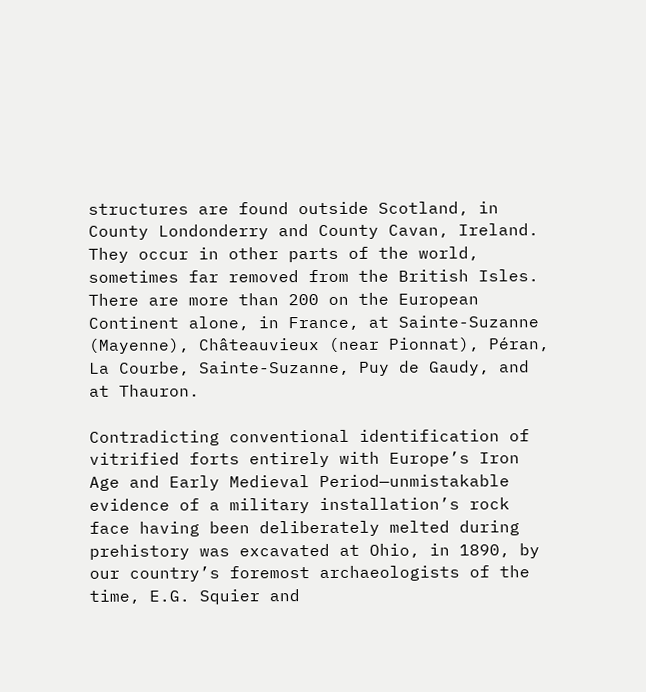structures are found outside Scotland, in County Londonderry and County Cavan, Ireland. They occur in other parts of the world, sometimes far removed from the British Isles. There are more than 200 on the European Continent alone, in France, at Sainte-Suzanne (Mayenne), Châteauvieux (near Pionnat), Péran, La Courbe, Sainte-Suzanne, Puy de Gaudy, and at Thauron.

Contradicting conventional identification of vitrified forts entirely with Europe’s Iron Age and Early Medieval Period—unmistakable evidence of a military installation’s rock face having been deliberately melted during prehistory was excavated at Ohio, in 1890, by our country’s foremost archaeologists of the time, E.G. Squier and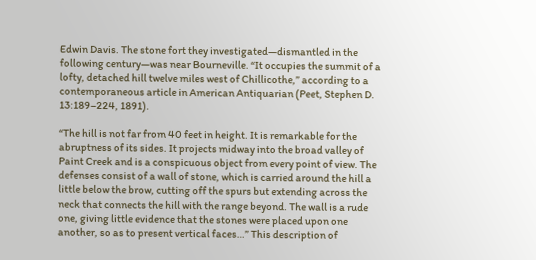Edwin Davis. The stone fort they investigated—dismantled in the following century—was near Bourneville. “It occupies the summit of a lofty, detached hill twelve miles west of Chillicothe,” according to a contemporaneous article in American Antiquarian (Peet, Stephen D. 13:189–224, 1891).

“The hill is not far from 40 feet in height. It is remarkable for the abruptness of its sides. It projects midway into the broad valley of Paint Creek and is a conspicuous object from every point of view. The defenses consist of a wall of stone, which is carried around the hill a little below the brow, cutting off the spurs but extending across the neck that connects the hill with the range beyond. The wall is a rude one, giving little evidence that the stones were placed upon one another, so as to present vertical faces…” This description of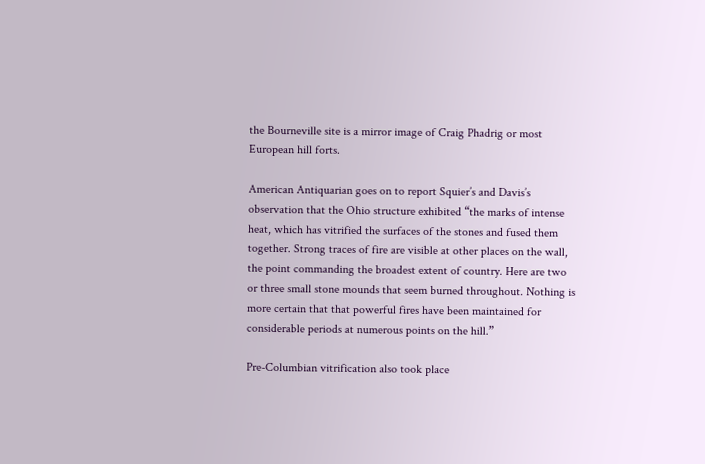the Bourneville site is a mirror image of Craig Phadrig or most European hill forts.

American Antiquarian goes on to report Squier’s and Davis’s observation that the Ohio structure exhibited “the marks of intense heat, which has vitrified the surfaces of the stones and fused them together. Strong traces of fire are visible at other places on the wall, the point commanding the broadest extent of country. Here are two or three small stone mounds that seem burned throughout. Nothing is more certain that that powerful fires have been maintained for considerable periods at numerous points on the hill.”

Pre-Columbian vitrification also took place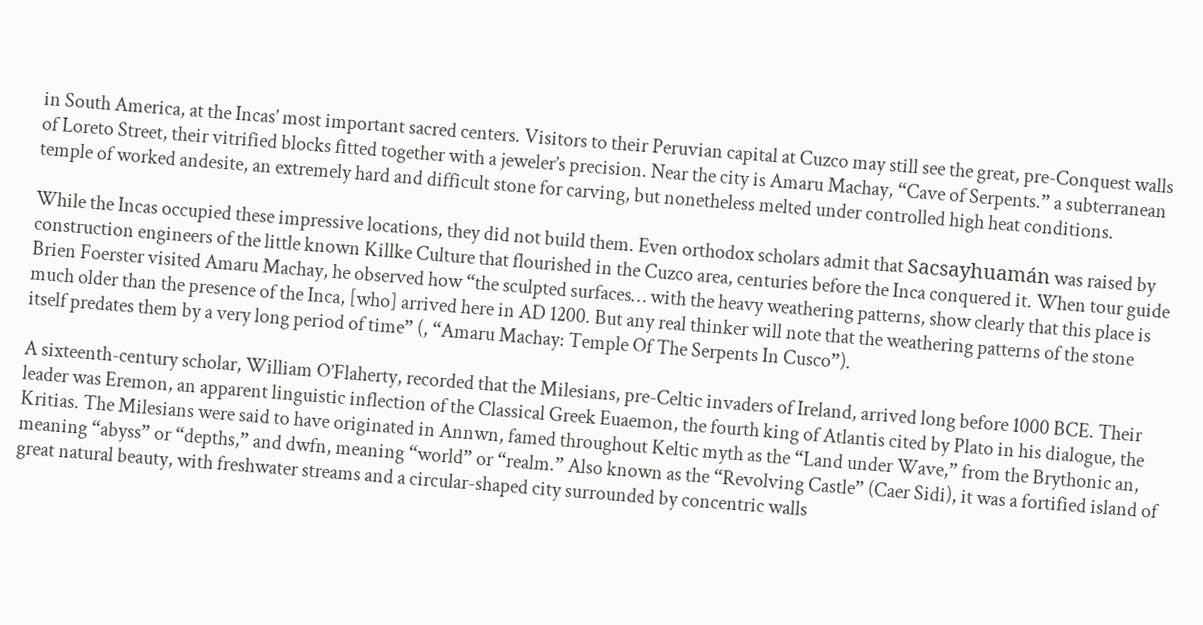in South America, at the Incas’ most important sacred centers. Visitors to their Peruvian capital at Cuzco may still see the great, pre-Conquest walls of Loreto Street, their vitrified blocks fitted together with a jeweler’s precision. Near the city is Amaru Machay, “Cave of Serpents.” a subterranean temple of worked andesite, an extremely hard and difficult stone for carving, but nonetheless melted under controlled high heat conditions.

While the Incas occupied these impressive locations, they did not build them. Even orthodox scholars admit that Sacsayhuamán was raised by construction engineers of the little known Killke Culture that flourished in the Cuzco area, centuries before the Inca conquered it. When tour guide Brien Foerster visited Amaru Machay, he observed how “the sculpted surfaces… with the heavy weathering patterns, show clearly that this place is much older than the presence of the Inca, [who] arrived here in AD 1200. But any real thinker will note that the weathering patterns of the stone itself predates them by a very long period of time” (, “Amaru Machay: Temple Of The Serpents In Cusco”).

A sixteenth-century scholar, William O’Flaherty, recorded that the Milesians, pre-Celtic invaders of Ireland, arrived long before 1000 BCE. Their leader was Eremon, an apparent linguistic inflection of the Classical Greek Euaemon, the fourth king of Atlantis cited by Plato in his dialogue, the Kritias. The Milesians were said to have originated in Annwn, famed throughout Keltic myth as the “Land under Wave,” from the Brythonic an, meaning “abyss” or “depths,” and dwfn, meaning “world” or “realm.” Also known as the “Revolving Castle” (Caer Sidi), it was a fortified island of great natural beauty, with freshwater streams and a circular-shaped city surrounded by concentric walls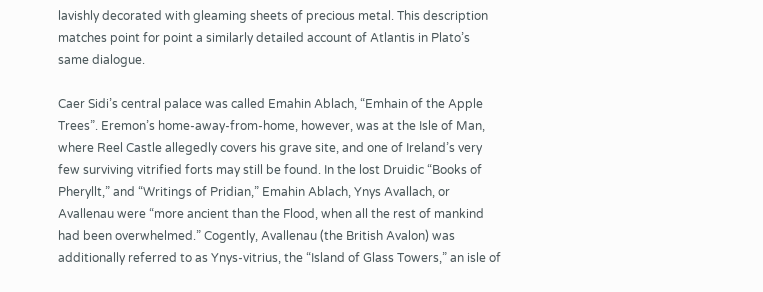lavishly decorated with gleaming sheets of precious metal. This description matches point for point a similarly detailed account of Atlantis in Plato’s same dialogue.

Caer Sidi’s central palace was called Emahin Ablach, “Emhain of the Apple Trees”. Eremon’s home-away-from-home, however, was at the Isle of Man, where Reel Castle allegedly covers his grave site, and one of Ireland’s very few surviving vitrified forts may still be found. In the lost Druidic “Books of Pheryllt,” and “Writings of Pridian,” Emahin Ablach, Ynys Avallach, or Avallenau were “more ancient than the Flood, when all the rest of mankind had been overwhelmed.” Cogently, Avallenau (the British Avalon) was additionally referred to as Ynys-vitrius, the “Island of Glass Towers,” an isle of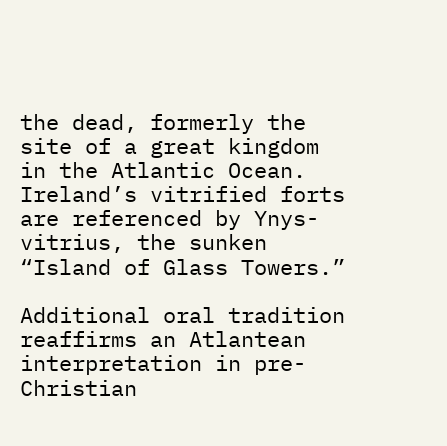the dead, formerly the site of a great kingdom in the Atlantic Ocean. Ireland’s vitrified forts are referenced by Ynys-vitrius, the sunken “Island of Glass Towers.”

Additional oral tradition reaffirms an Atlantean interpretation in pre-Christian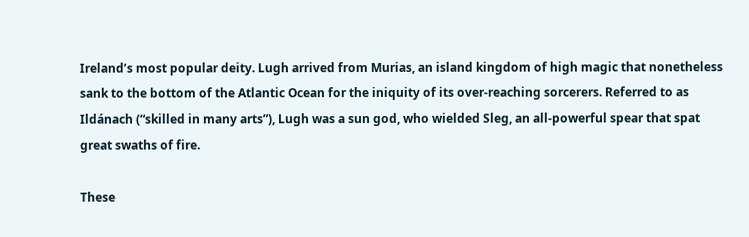Ireland’s most popular deity. Lugh arrived from Murias, an island kingdom of high magic that nonetheless sank to the bottom of the Atlantic Ocean for the iniquity of its over-reaching sorcerers. Referred to as Ildánach (“skilled in many arts”), Lugh was a sun god, who wielded Sleg, an all-powerful spear that spat great swaths of fire.

These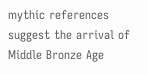mythic references suggest the arrival of Middle Bronze Age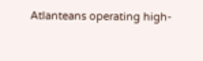Atlanteans operating high-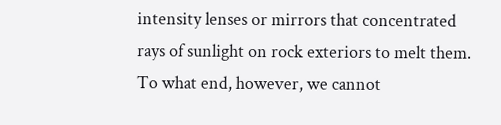intensity lenses or mirrors that concentrated rays of sunlight on rock exteriors to melt them. To what end, however, we cannot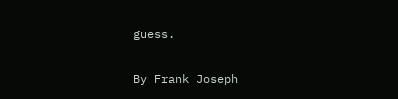guess.

By Frank Joseph